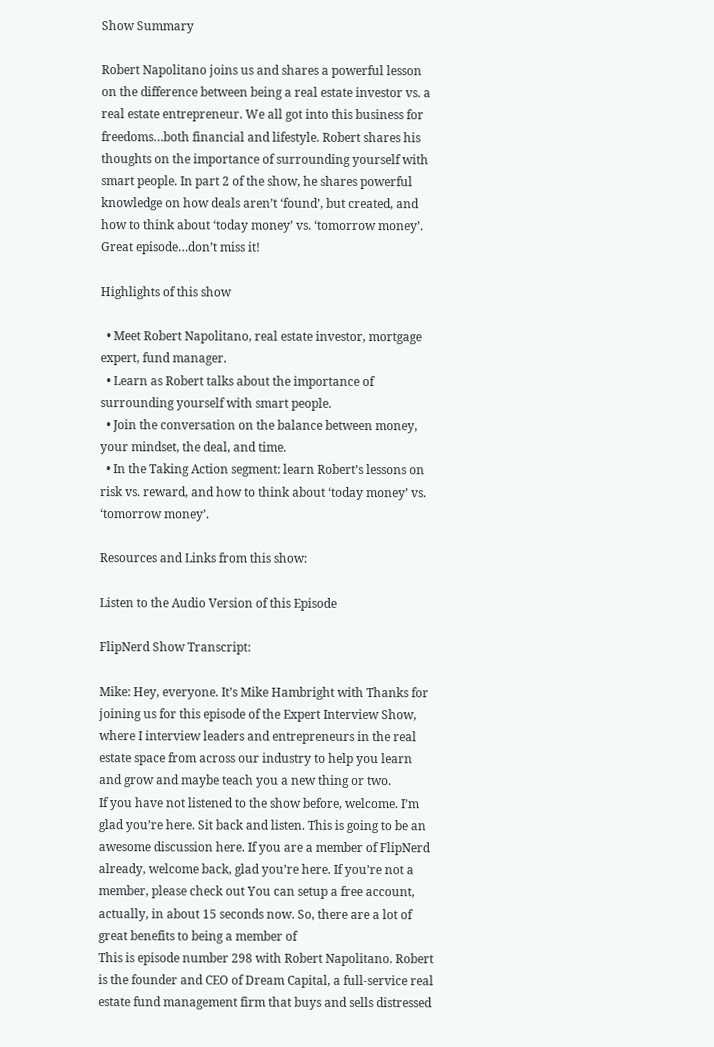Show Summary

Robert Napolitano joins us and shares a powerful lesson on the difference between being a real estate investor vs. a real estate entrepreneur. We all got into this business for freedoms…both financial and lifestyle. Robert shares his thoughts on the importance of surrounding yourself with smart people. In part 2 of the show, he shares powerful knowledge on how deals aren’t ‘found’, but created, and how to think about ‘today money’ vs. ‘tomorrow money’. Great episode…don’t miss it!

Highlights of this show

  • Meet Robert Napolitano, real estate investor, mortgage expert, fund manager.
  • Learn as Robert talks about the importance of surrounding yourself with smart people.
  • Join the conversation on the balance between money, your mindset, the deal, and time.
  • In the Taking Action segment: learn Robert’s lessons on risk vs. reward, and how to think about ‘today money’ vs. ‘tomorrow money’.

Resources and Links from this show:

Listen to the Audio Version of this Episode

FlipNerd Show Transcript:

Mike: Hey, everyone. It’s Mike Hambright with Thanks for joining us for this episode of the Expert Interview Show, where I interview leaders and entrepreneurs in the real estate space from across our industry to help you learn and grow and maybe teach you a new thing or two.
If you have not listened to the show before, welcome. I’m glad you’re here. Sit back and listen. This is going to be an awesome discussion here. If you are a member of FlipNerd already, welcome back, glad you’re here. If you’re not a member, please check out You can setup a free account, actually, in about 15 seconds now. So, there are a lot of great benefits to being a member of
This is episode number 298 with Robert Napolitano. Robert is the founder and CEO of Dream Capital, a full-service real estate fund management firm that buys and sells distressed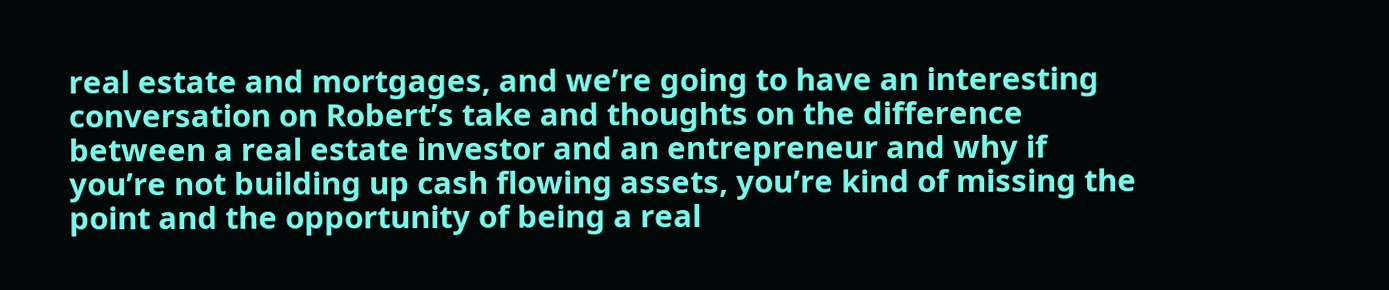real estate and mortgages, and we’re going to have an interesting conversation on Robert’s take and thoughts on the difference between a real estate investor and an entrepreneur and why if you’re not building up cash flowing assets, you’re kind of missing the point and the opportunity of being a real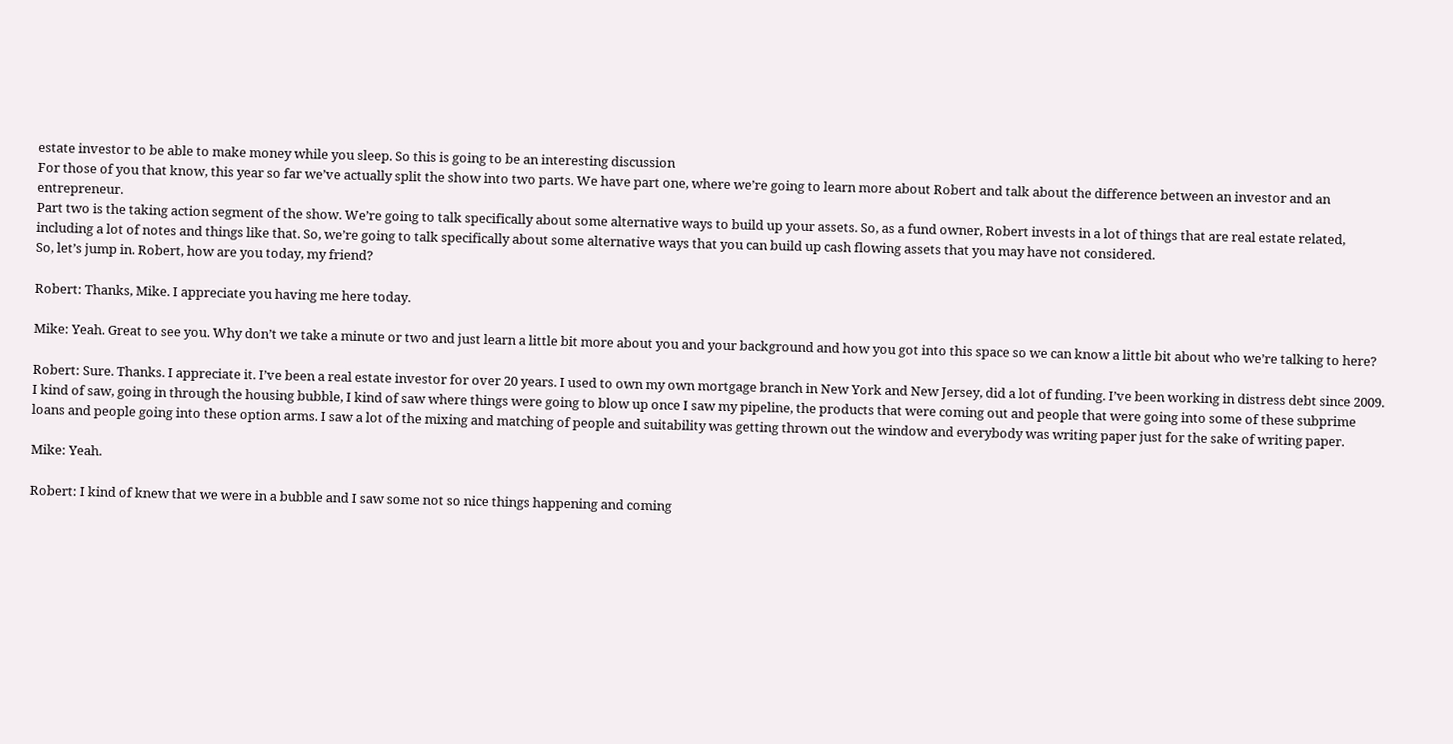estate investor to be able to make money while you sleep. So this is going to be an interesting discussion
For those of you that know, this year so far we’ve actually split the show into two parts. We have part one, where we’re going to learn more about Robert and talk about the difference between an investor and an entrepreneur.
Part two is the taking action segment of the show. We’re going to talk specifically about some alternative ways to build up your assets. So, as a fund owner, Robert invests in a lot of things that are real estate related, including a lot of notes and things like that. So, we’re going to talk specifically about some alternative ways that you can build up cash flowing assets that you may have not considered.
So, let’s jump in. Robert, how are you today, my friend?

Robert: Thanks, Mike. I appreciate you having me here today.

Mike: Yeah. Great to see you. Why don’t we take a minute or two and just learn a little bit more about you and your background and how you got into this space so we can know a little bit about who we’re talking to here?

Robert: Sure. Thanks. I appreciate it. I’ve been a real estate investor for over 20 years. I used to own my own mortgage branch in New York and New Jersey, did a lot of funding. I’ve been working in distress debt since 2009.
I kind of saw, going in through the housing bubble, I kind of saw where things were going to blow up once I saw my pipeline, the products that were coming out and people that were going into some of these subprime loans and people going into these option arms. I saw a lot of the mixing and matching of people and suitability was getting thrown out the window and everybody was writing paper just for the sake of writing paper.

Mike: Yeah.

Robert: I kind of knew that we were in a bubble and I saw some not so nice things happening and coming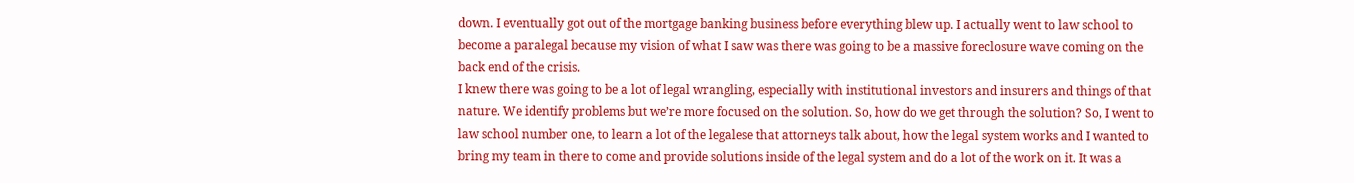down. I eventually got out of the mortgage banking business before everything blew up. I actually went to law school to become a paralegal because my vision of what I saw was there was going to be a massive foreclosure wave coming on the back end of the crisis.
I knew there was going to be a lot of legal wrangling, especially with institutional investors and insurers and things of that nature. We identify problems but we’re more focused on the solution. So, how do we get through the solution? So, I went to law school number one, to learn a lot of the legalese that attorneys talk about, how the legal system works and I wanted to bring my team in there to come and provide solutions inside of the legal system and do a lot of the work on it. It was a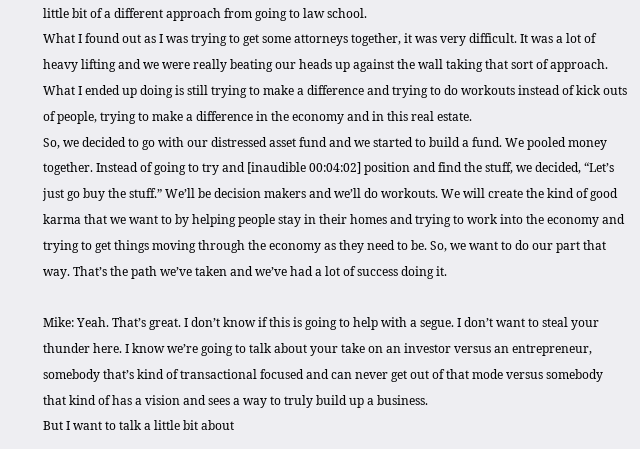little bit of a different approach from going to law school.
What I found out as I was trying to get some attorneys together, it was very difficult. It was a lot of heavy lifting and we were really beating our heads up against the wall taking that sort of approach. What I ended up doing is still trying to make a difference and trying to do workouts instead of kick outs of people, trying to make a difference in the economy and in this real estate.
So, we decided to go with our distressed asset fund and we started to build a fund. We pooled money together. Instead of going to try and [inaudible 00:04:02] position and find the stuff, we decided, “Let’s just go buy the stuff.” We’ll be decision makers and we’ll do workouts. We will create the kind of good karma that we want to by helping people stay in their homes and trying to work into the economy and trying to get things moving through the economy as they need to be. So, we want to do our part that way. That’s the path we’ve taken and we’ve had a lot of success doing it.

Mike: Yeah. That’s great. I don’t know if this is going to help with a segue. I don’t want to steal your thunder here. I know we’re going to talk about your take on an investor versus an entrepreneur, somebody that’s kind of transactional focused and can never get out of that mode versus somebody that kind of has a vision and sees a way to truly build up a business.
But I want to talk a little bit about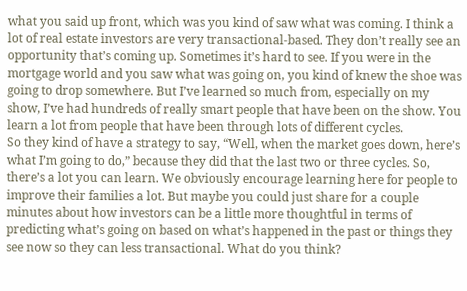what you said up front, which was you kind of saw what was coming. I think a lot of real estate investors are very transactional-based. They don’t really see an opportunity that’s coming up. Sometimes it’s hard to see. If you were in the mortgage world and you saw what was going on, you kind of knew the shoe was going to drop somewhere. But I’ve learned so much from, especially on my show, I’ve had hundreds of really smart people that have been on the show. You learn a lot from people that have been through lots of different cycles.
So they kind of have a strategy to say, “Well, when the market goes down, here’s what I’m going to do,” because they did that the last two or three cycles. So, there’s a lot you can learn. We obviously encourage learning here for people to improve their families a lot. But maybe you could just share for a couple minutes about how investors can be a little more thoughtful in terms of predicting what’s going on based on what’s happened in the past or things they see now so they can less transactional. What do you think?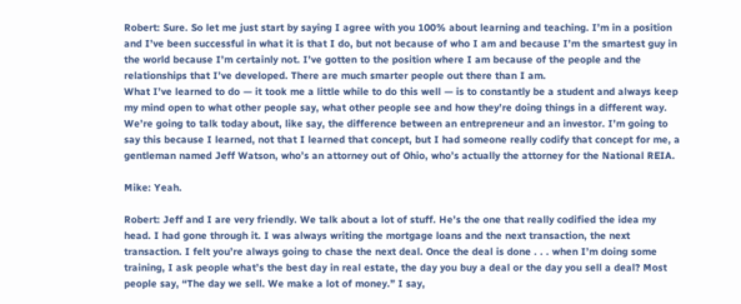Robert: Sure. So let me just start by saying I agree with you 100% about learning and teaching. I’m in a position and I’ve been successful in what it is that I do, but not because of who I am and because I’m the smartest guy in the world because I’m certainly not. I’ve gotten to the position where I am because of the people and the relationships that I’ve developed. There are much smarter people out there than I am.
What I’ve learned to do — it took me a little while to do this well — is to constantly be a student and always keep my mind open to what other people say, what other people see and how they’re doing things in a different way. We’re going to talk today about, like say, the difference between an entrepreneur and an investor. I’m going to say this because I learned, not that I learned that concept, but I had someone really codify that concept for me, a gentleman named Jeff Watson, who’s an attorney out of Ohio, who’s actually the attorney for the National REIA.

Mike: Yeah.

Robert: Jeff and I are very friendly. We talk about a lot of stuff. He’s the one that really codified the idea my head. I had gone through it. I was always writing the mortgage loans and the next transaction, the next transaction. I felt you’re always going to chase the next deal. Once the deal is done . . . when I’m doing some training, I ask people what’s the best day in real estate, the day you buy a deal or the day you sell a deal? Most people say, “The day we sell. We make a lot of money.” I say,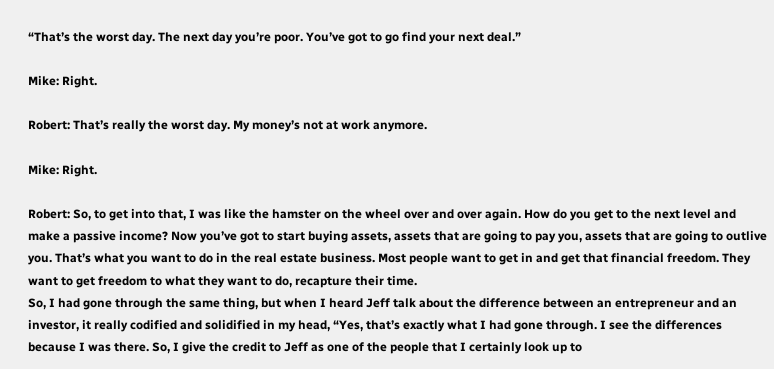“That’s the worst day. The next day you’re poor. You’ve got to go find your next deal.”

Mike: Right.

Robert: That’s really the worst day. My money’s not at work anymore.

Mike: Right.

Robert: So, to get into that, I was like the hamster on the wheel over and over again. How do you get to the next level and make a passive income? Now you’ve got to start buying assets, assets that are going to pay you, assets that are going to outlive you. That’s what you want to do in the real estate business. Most people want to get in and get that financial freedom. They want to get freedom to what they want to do, recapture their time.
So, I had gone through the same thing, but when I heard Jeff talk about the difference between an entrepreneur and an investor, it really codified and solidified in my head, “Yes, that’s exactly what I had gone through. I see the differences because I was there. So, I give the credit to Jeff as one of the people that I certainly look up to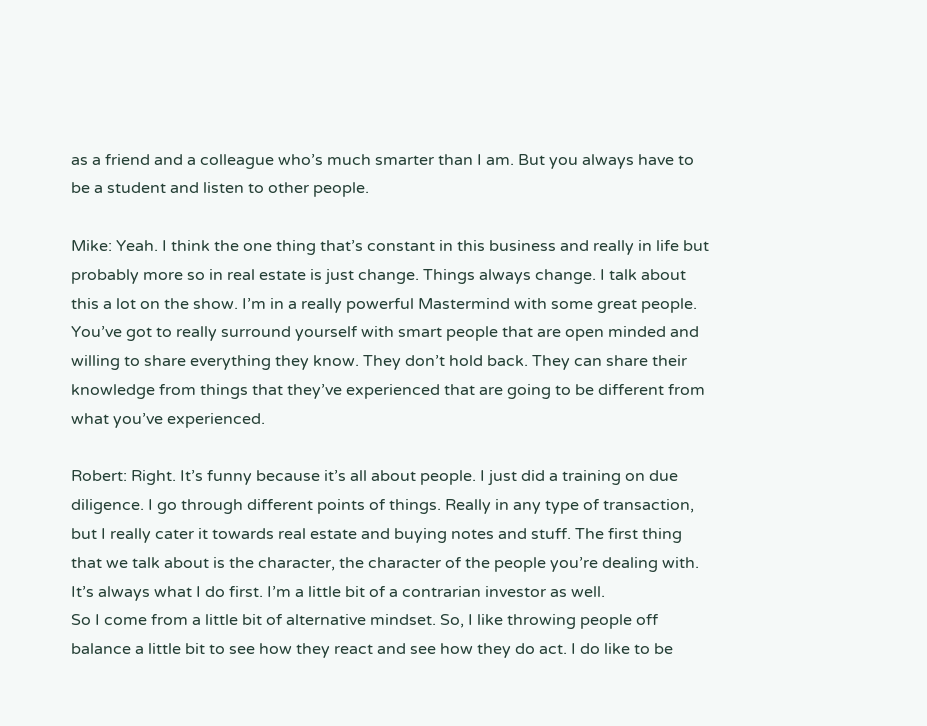as a friend and a colleague who’s much smarter than I am. But you always have to be a student and listen to other people.

Mike: Yeah. I think the one thing that’s constant in this business and really in life but probably more so in real estate is just change. Things always change. I talk about this a lot on the show. I’m in a really powerful Mastermind with some great people. You’ve got to really surround yourself with smart people that are open minded and willing to share everything they know. They don’t hold back. They can share their knowledge from things that they’ve experienced that are going to be different from what you’ve experienced.

Robert: Right. It’s funny because it’s all about people. I just did a training on due diligence. I go through different points of things. Really in any type of transaction, but I really cater it towards real estate and buying notes and stuff. The first thing that we talk about is the character, the character of the people you’re dealing with. It’s always what I do first. I’m a little bit of a contrarian investor as well.
So I come from a little bit of alternative mindset. So, I like throwing people off balance a little bit to see how they react and see how they do act. I do like to be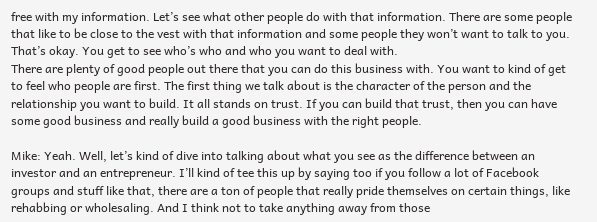free with my information. Let’s see what other people do with that information. There are some people that like to be close to the vest with that information and some people they won’t want to talk to you. That’s okay. You get to see who’s who and who you want to deal with.
There are plenty of good people out there that you can do this business with. You want to kind of get to feel who people are first. The first thing we talk about is the character of the person and the relationship you want to build. It all stands on trust. If you can build that trust, then you can have some good business and really build a good business with the right people.

Mike: Yeah. Well, let’s kind of dive into talking about what you see as the difference between an investor and an entrepreneur. I’ll kind of tee this up by saying too if you follow a lot of Facebook groups and stuff like that, there are a ton of people that really pride themselves on certain things, like rehabbing or wholesaling. And I think not to take anything away from those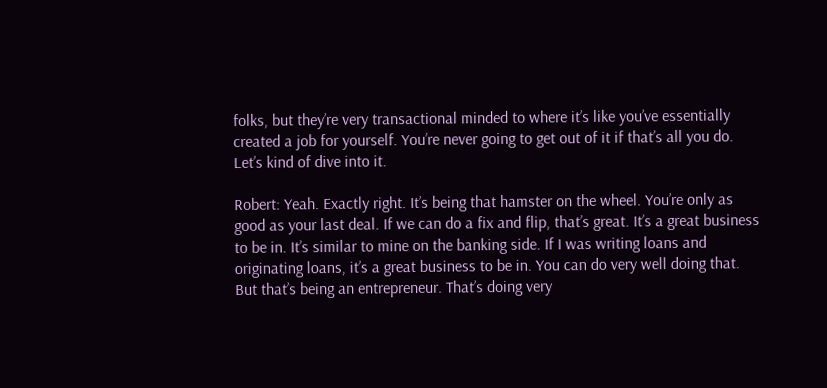folks, but they’re very transactional minded to where it’s like you’ve essentially created a job for yourself. You’re never going to get out of it if that’s all you do. Let’s kind of dive into it.

Robert: Yeah. Exactly right. It’s being that hamster on the wheel. You’re only as good as your last deal. If we can do a fix and flip, that’s great. It’s a great business to be in. It’s similar to mine on the banking side. If I was writing loans and originating loans, it’s a great business to be in. You can do very well doing that. But that’s being an entrepreneur. That’s doing very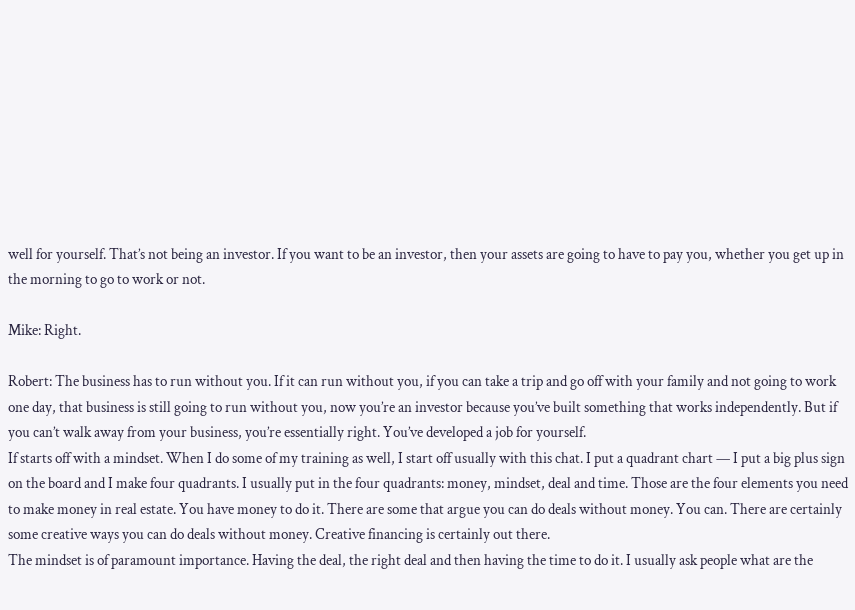well for yourself. That’s not being an investor. If you want to be an investor, then your assets are going to have to pay you, whether you get up in the morning to go to work or not.

Mike: Right.

Robert: The business has to run without you. If it can run without you, if you can take a trip and go off with your family and not going to work one day, that business is still going to run without you, now you’re an investor because you’ve built something that works independently. But if you can’t walk away from your business, you’re essentially right. You’ve developed a job for yourself.
If starts off with a mindset. When I do some of my training as well, I start off usually with this chat. I put a quadrant chart — I put a big plus sign on the board and I make four quadrants. I usually put in the four quadrants: money, mindset, deal and time. Those are the four elements you need to make money in real estate. You have money to do it. There are some that argue you can do deals without money. You can. There are certainly some creative ways you can do deals without money. Creative financing is certainly out there.
The mindset is of paramount importance. Having the deal, the right deal and then having the time to do it. I usually ask people what are the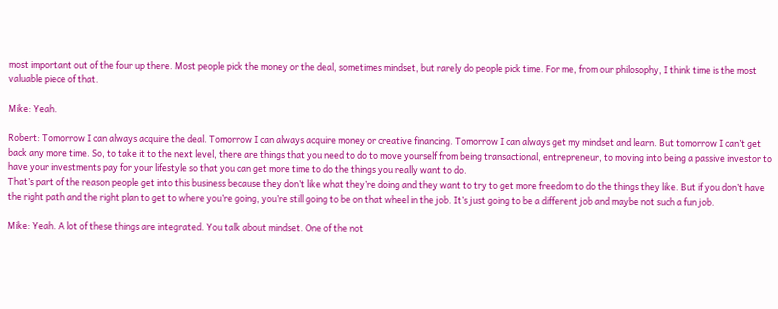most important out of the four up there. Most people pick the money or the deal, sometimes mindset, but rarely do people pick time. For me, from our philosophy, I think time is the most valuable piece of that.

Mike: Yeah.

Robert: Tomorrow I can always acquire the deal. Tomorrow I can always acquire money or creative financing. Tomorrow I can always get my mindset and learn. But tomorrow I can’t get back any more time. So, to take it to the next level, there are things that you need to do to move yourself from being transactional, entrepreneur, to moving into being a passive investor to have your investments pay for your lifestyle so that you can get more time to do the things you really want to do.
That’s part of the reason people get into this business because they don’t like what they’re doing and they want to try to get more freedom to do the things they like. But if you don’t have the right path and the right plan to get to where you’re going, you’re still going to be on that wheel in the job. It’s just going to be a different job and maybe not such a fun job.

Mike: Yeah. A lot of these things are integrated. You talk about mindset. One of the not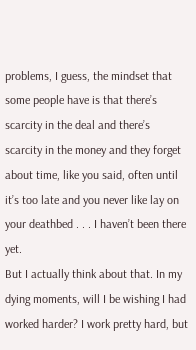problems, I guess, the mindset that some people have is that there’s scarcity in the deal and there’s scarcity in the money and they forget about time, like you said, often until it’s too late and you never like lay on your deathbed . . . I haven’t been there yet.
But I actually think about that. In my dying moments, will I be wishing I had worked harder? I work pretty hard, but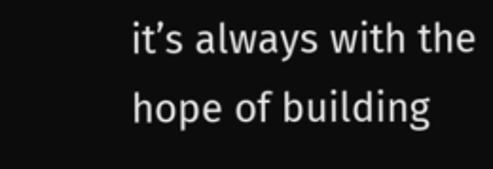it’s always with the hope of building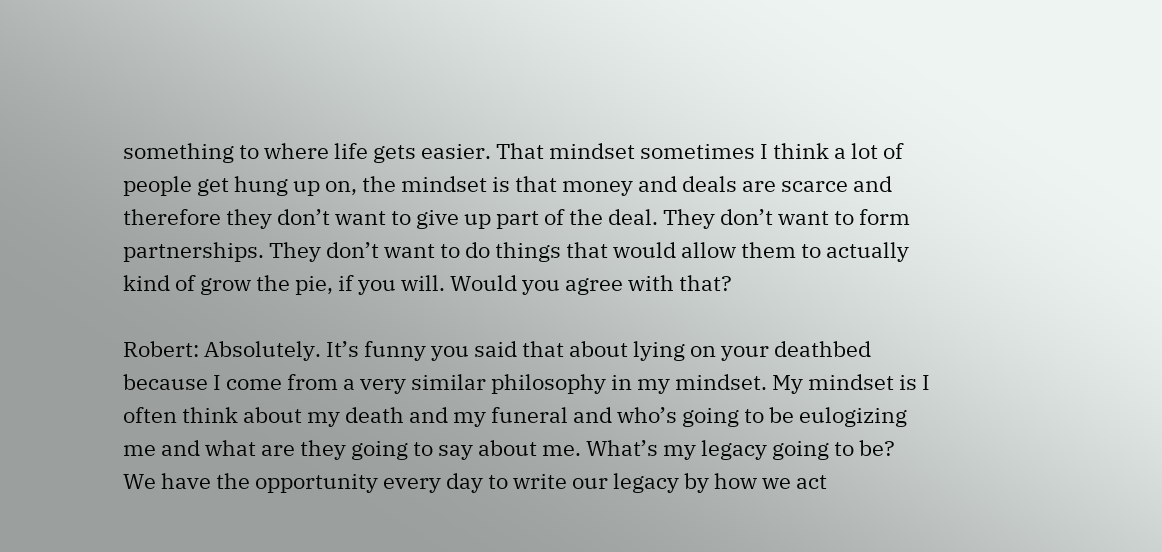something to where life gets easier. That mindset sometimes I think a lot of people get hung up on, the mindset is that money and deals are scarce and therefore they don’t want to give up part of the deal. They don’t want to form partnerships. They don’t want to do things that would allow them to actually kind of grow the pie, if you will. Would you agree with that?

Robert: Absolutely. It’s funny you said that about lying on your deathbed because I come from a very similar philosophy in my mindset. My mindset is I often think about my death and my funeral and who’s going to be eulogizing me and what are they going to say about me. What’s my legacy going to be?
We have the opportunity every day to write our legacy by how we act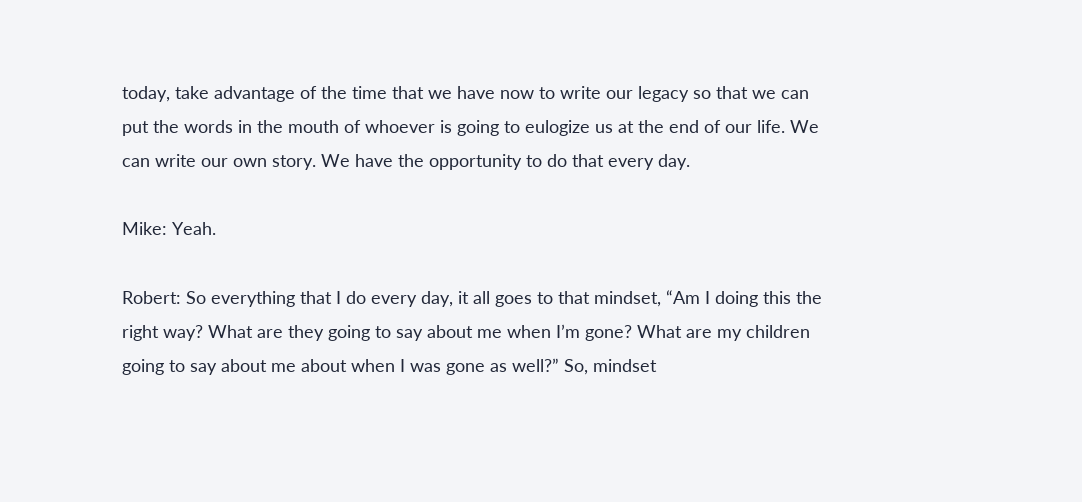today, take advantage of the time that we have now to write our legacy so that we can put the words in the mouth of whoever is going to eulogize us at the end of our life. We can write our own story. We have the opportunity to do that every day.

Mike: Yeah.

Robert: So everything that I do every day, it all goes to that mindset, “Am I doing this the right way? What are they going to say about me when I’m gone? What are my children going to say about me about when I was gone as well?” So, mindset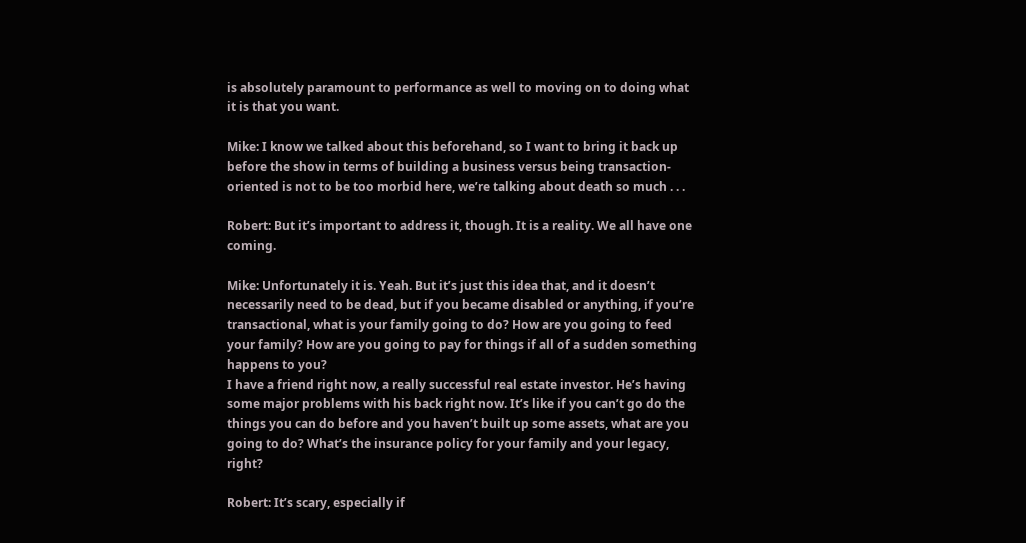is absolutely paramount to performance as well to moving on to doing what it is that you want.

Mike: I know we talked about this beforehand, so I want to bring it back up before the show in terms of building a business versus being transaction-oriented is not to be too morbid here, we’re talking about death so much . . .

Robert: But it’s important to address it, though. It is a reality. We all have one coming.

Mike: Unfortunately it is. Yeah. But it’s just this idea that, and it doesn’t necessarily need to be dead, but if you became disabled or anything, if you’re transactional, what is your family going to do? How are you going to feed your family? How are you going to pay for things if all of a sudden something happens to you?
I have a friend right now, a really successful real estate investor. He’s having some major problems with his back right now. It’s like if you can’t go do the things you can do before and you haven’t built up some assets, what are you going to do? What’s the insurance policy for your family and your legacy, right?

Robert: It’s scary, especially if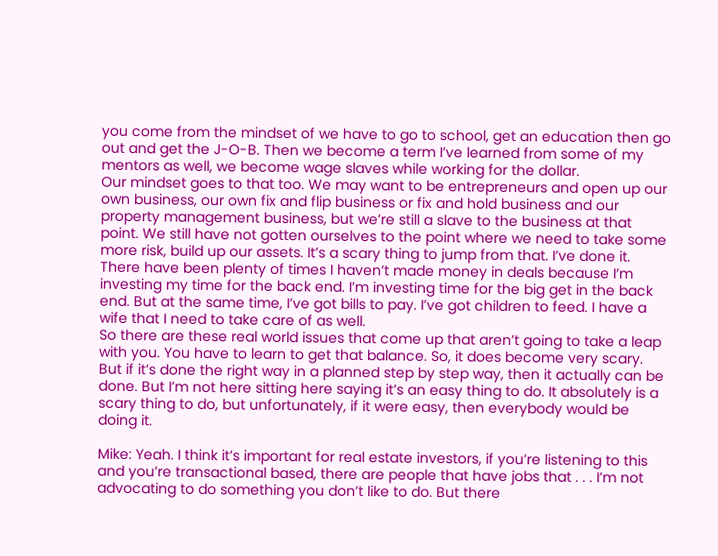you come from the mindset of we have to go to school, get an education then go out and get the J-O-B. Then we become a term I’ve learned from some of my mentors as well, we become wage slaves while working for the dollar.
Our mindset goes to that too. We may want to be entrepreneurs and open up our own business, our own fix and flip business or fix and hold business and our property management business, but we’re still a slave to the business at that point. We still have not gotten ourselves to the point where we need to take some more risk, build up our assets. It’s a scary thing to jump from that. I’ve done it.
There have been plenty of times I haven’t made money in deals because I’m investing my time for the back end. I’m investing time for the big get in the back end. But at the same time, I’ve got bills to pay. I’ve got children to feed. I have a wife that I need to take care of as well.
So there are these real world issues that come up that aren’t going to take a leap with you. You have to learn to get that balance. So, it does become very scary. But if it’s done the right way in a planned step by step way, then it actually can be done. But I’m not here sitting here saying it’s an easy thing to do. It absolutely is a scary thing to do, but unfortunately, if it were easy, then everybody would be doing it.

Mike: Yeah. I think it’s important for real estate investors, if you’re listening to this and you’re transactional based, there are people that have jobs that . . . I’m not advocating to do something you don’t like to do. But there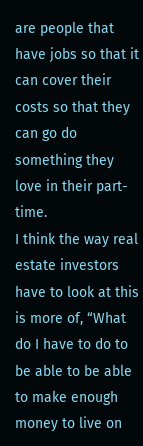are people that have jobs so that it can cover their costs so that they can go do something they love in their part-time.
I think the way real estate investors have to look at this is more of, “What do I have to do to be able to be able to make enough money to live on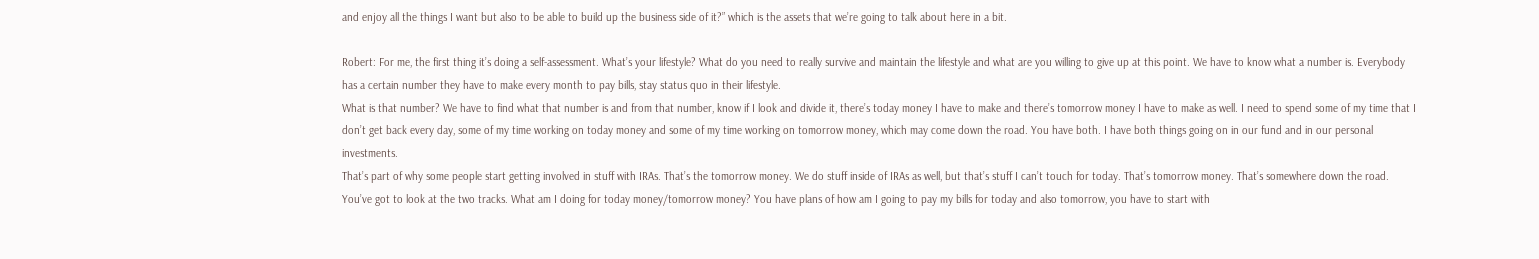and enjoy all the things I want but also to be able to build up the business side of it?” which is the assets that we’re going to talk about here in a bit.

Robert: For me, the first thing it’s doing a self-assessment. What’s your lifestyle? What do you need to really survive and maintain the lifestyle and what are you willing to give up at this point. We have to know what a number is. Everybody has a certain number they have to make every month to pay bills, stay status quo in their lifestyle.
What is that number? We have to find what that number is and from that number, know if I look and divide it, there’s today money I have to make and there’s tomorrow money I have to make as well. I need to spend some of my time that I don’t get back every day, some of my time working on today money and some of my time working on tomorrow money, which may come down the road. You have both. I have both things going on in our fund and in our personal investments.
That’s part of why some people start getting involved in stuff with IRAs. That’s the tomorrow money. We do stuff inside of IRAs as well, but that’s stuff I can’t touch for today. That’s tomorrow money. That’s somewhere down the road. You’ve got to look at the two tracks. What am I doing for today money/tomorrow money? You have plans of how am I going to pay my bills for today and also tomorrow, you have to start with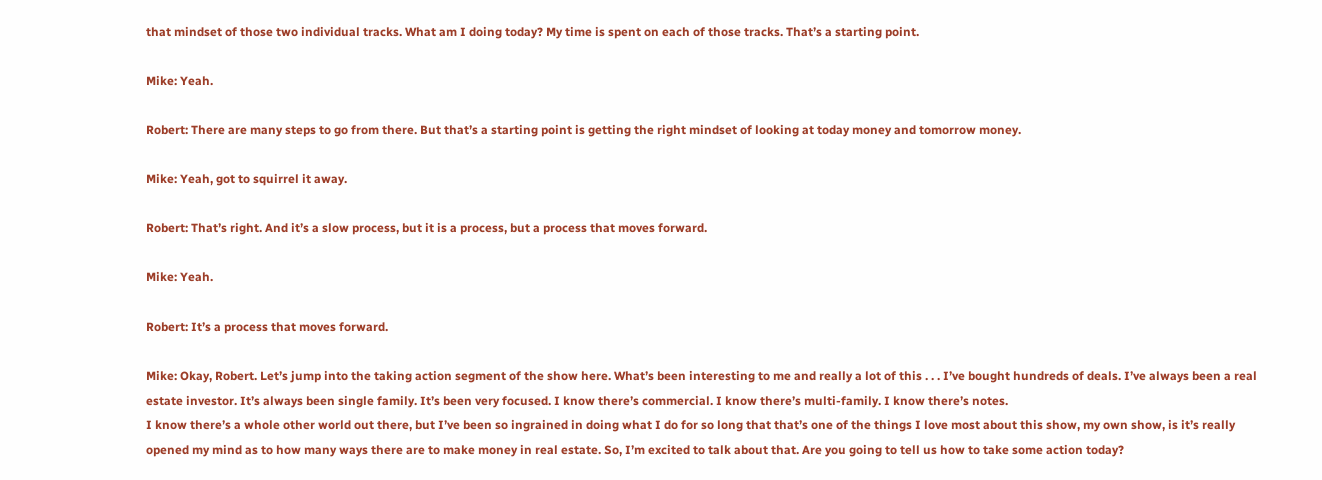that mindset of those two individual tracks. What am I doing today? My time is spent on each of those tracks. That’s a starting point.

Mike: Yeah.

Robert: There are many steps to go from there. But that’s a starting point is getting the right mindset of looking at today money and tomorrow money.

Mike: Yeah, got to squirrel it away.

Robert: That’s right. And it’s a slow process, but it is a process, but a process that moves forward.

Mike: Yeah.

Robert: It’s a process that moves forward.

Mike: Okay, Robert. Let’s jump into the taking action segment of the show here. What’s been interesting to me and really a lot of this . . . I’ve bought hundreds of deals. I’ve always been a real estate investor. It’s always been single family. It’s been very focused. I know there’s commercial. I know there’s multi-family. I know there’s notes.
I know there’s a whole other world out there, but I’ve been so ingrained in doing what I do for so long that that’s one of the things I love most about this show, my own show, is it’s really opened my mind as to how many ways there are to make money in real estate. So, I’m excited to talk about that. Are you going to tell us how to take some action today?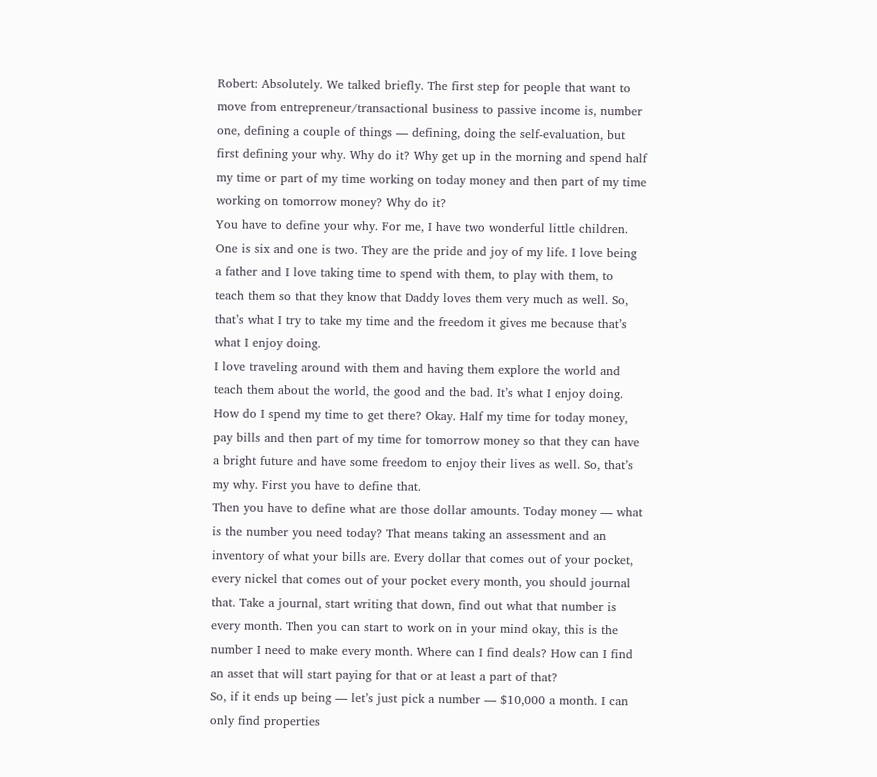Robert: Absolutely. We talked briefly. The first step for people that want to move from entrepreneur/transactional business to passive income is, number one, defining a couple of things — defining, doing the self-evaluation, but first defining your why. Why do it? Why get up in the morning and spend half my time or part of my time working on today money and then part of my time working on tomorrow money? Why do it?
You have to define your why. For me, I have two wonderful little children. One is six and one is two. They are the pride and joy of my life. I love being a father and I love taking time to spend with them, to play with them, to teach them so that they know that Daddy loves them very much as well. So, that’s what I try to take my time and the freedom it gives me because that’s what I enjoy doing.
I love traveling around with them and having them explore the world and teach them about the world, the good and the bad. It’s what I enjoy doing. How do I spend my time to get there? Okay. Half my time for today money, pay bills and then part of my time for tomorrow money so that they can have a bright future and have some freedom to enjoy their lives as well. So, that’s my why. First you have to define that.
Then you have to define what are those dollar amounts. Today money — what is the number you need today? That means taking an assessment and an inventory of what your bills are. Every dollar that comes out of your pocket, every nickel that comes out of your pocket every month, you should journal that. Take a journal, start writing that down, find out what that number is every month. Then you can start to work on in your mind okay, this is the number I need to make every month. Where can I find deals? How can I find an asset that will start paying for that or at least a part of that?
So, if it ends up being — let’s just pick a number — $10,000 a month. I can only find properties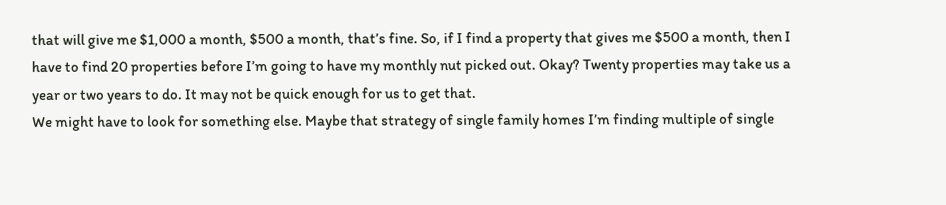that will give me $1,000 a month, $500 a month, that’s fine. So, if I find a property that gives me $500 a month, then I have to find 20 properties before I’m going to have my monthly nut picked out. Okay? Twenty properties may take us a year or two years to do. It may not be quick enough for us to get that.
We might have to look for something else. Maybe that strategy of single family homes I’m finding multiple of single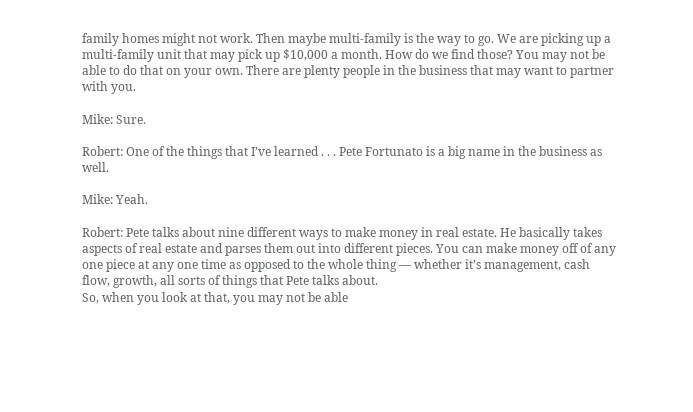family homes might not work. Then maybe multi-family is the way to go. We are picking up a multi-family unit that may pick up $10,000 a month. How do we find those? You may not be able to do that on your own. There are plenty people in the business that may want to partner with you.

Mike: Sure.

Robert: One of the things that I’ve learned . . . Pete Fortunato is a big name in the business as well.

Mike: Yeah.

Robert: Pete talks about nine different ways to make money in real estate. He basically takes aspects of real estate and parses them out into different pieces. You can make money off of any one piece at any one time as opposed to the whole thing — whether it’s management, cash flow, growth, all sorts of things that Pete talks about.
So, when you look at that, you may not be able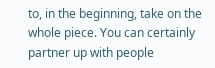to, in the beginning, take on the whole piece. You can certainly partner up with people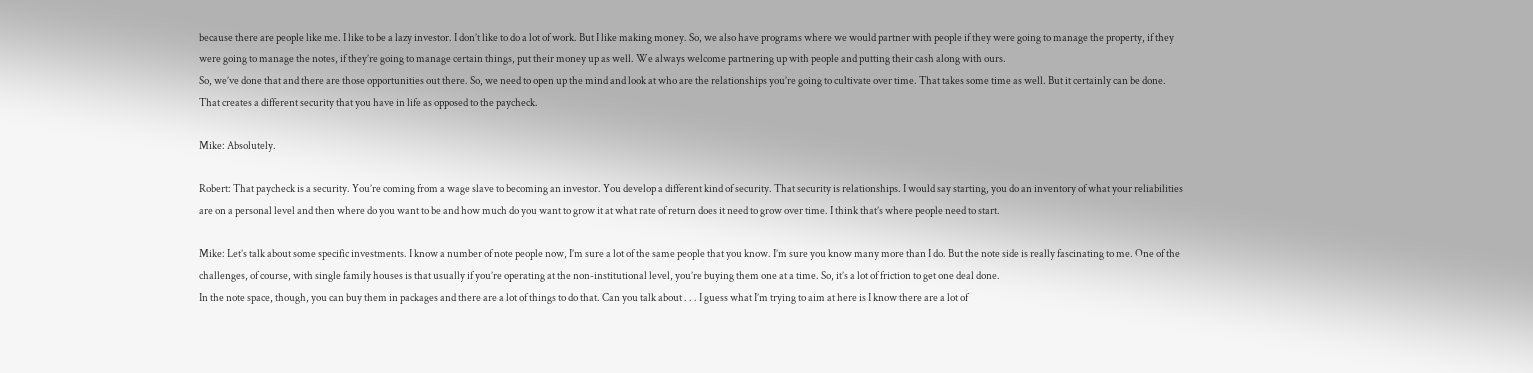because there are people like me. I like to be a lazy investor. I don’t like to do a lot of work. But I like making money. So, we also have programs where we would partner with people if they were going to manage the property, if they were going to manage the notes, if they’re going to manage certain things, put their money up as well. We always welcome partnering up with people and putting their cash along with ours.
So, we’ve done that and there are those opportunities out there. So, we need to open up the mind and look at who are the relationships you’re going to cultivate over time. That takes some time as well. But it certainly can be done. That creates a different security that you have in life as opposed to the paycheck.

Mike: Absolutely.

Robert: That paycheck is a security. You’re coming from a wage slave to becoming an investor. You develop a different kind of security. That security is relationships. I would say starting, you do an inventory of what your reliabilities are on a personal level and then where do you want to be and how much do you want to grow it at what rate of return does it need to grow over time. I think that’s where people need to start.

Mike: Let’s talk about some specific investments. I know a number of note people now, I’m sure a lot of the same people that you know. I’m sure you know many more than I do. But the note side is really fascinating to me. One of the challenges, of course, with single family houses is that usually if you’re operating at the non-institutional level, you’re buying them one at a time. So, it’s a lot of friction to get one deal done.
In the note space, though, you can buy them in packages and there are a lot of things to do that. Can you talk about . . . I guess what I’m trying to aim at here is I know there are a lot of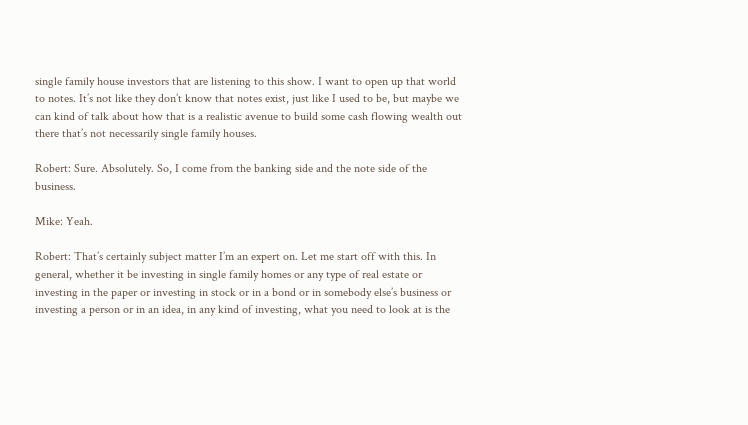single family house investors that are listening to this show. I want to open up that world to notes. It’s not like they don’t know that notes exist, just like I used to be, but maybe we can kind of talk about how that is a realistic avenue to build some cash flowing wealth out there that’s not necessarily single family houses.

Robert: Sure. Absolutely. So, I come from the banking side and the note side of the business.

Mike: Yeah.

Robert: That’s certainly subject matter I’m an expert on. Let me start off with this. In general, whether it be investing in single family homes or any type of real estate or investing in the paper or investing in stock or in a bond or in somebody else’s business or investing a person or in an idea, in any kind of investing, what you need to look at is the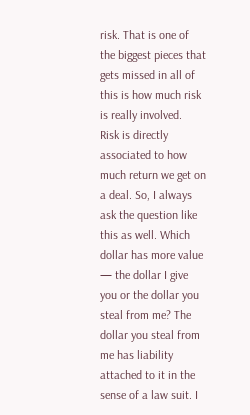risk. That is one of the biggest pieces that gets missed in all of this is how much risk is really involved.
Risk is directly associated to how much return we get on a deal. So, I always ask the question like this as well. Which dollar has more value — the dollar I give you or the dollar you steal from me? The dollar you steal from me has liability attached to it in the sense of a law suit. I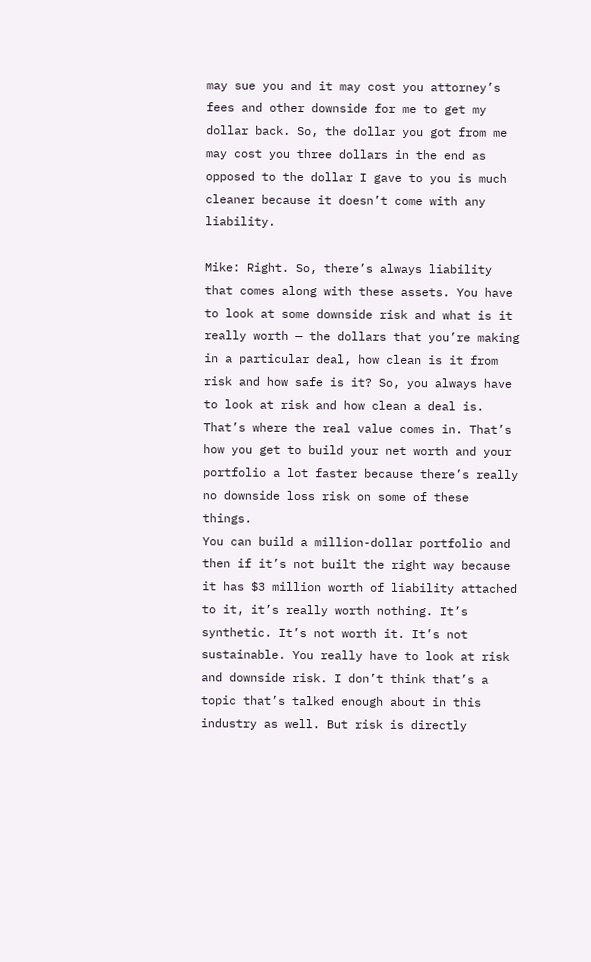may sue you and it may cost you attorney’s fees and other downside for me to get my dollar back. So, the dollar you got from me may cost you three dollars in the end as opposed to the dollar I gave to you is much cleaner because it doesn’t come with any liability.

Mike: Right. So, there’s always liability that comes along with these assets. You have to look at some downside risk and what is it really worth — the dollars that you’re making in a particular deal, how clean is it from risk and how safe is it? So, you always have to look at risk and how clean a deal is. That’s where the real value comes in. That’s how you get to build your net worth and your portfolio a lot faster because there’s really no downside loss risk on some of these things.
You can build a million-dollar portfolio and then if it’s not built the right way because it has $3 million worth of liability attached to it, it’s really worth nothing. It’s synthetic. It’s not worth it. It’s not sustainable. You really have to look at risk and downside risk. I don’t think that’s a topic that’s talked enough about in this industry as well. But risk is directly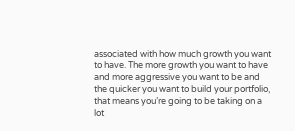associated with how much growth you want to have. The more growth you want to have and more aggressive you want to be and the quicker you want to build your portfolio, that means you’re going to be taking on a lot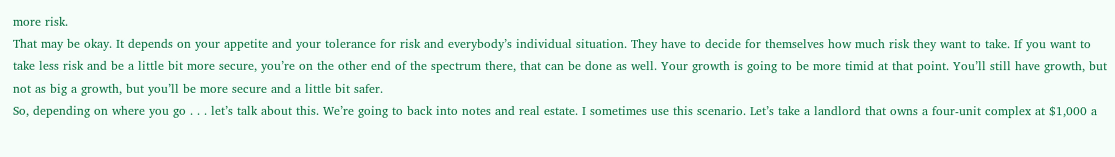more risk.
That may be okay. It depends on your appetite and your tolerance for risk and everybody’s individual situation. They have to decide for themselves how much risk they want to take. If you want to take less risk and be a little bit more secure, you’re on the other end of the spectrum there, that can be done as well. Your growth is going to be more timid at that point. You’ll still have growth, but not as big a growth, but you’ll be more secure and a little bit safer.
So, depending on where you go . . . let’s talk about this. We’re going to back into notes and real estate. I sometimes use this scenario. Let’s take a landlord that owns a four-unit complex at $1,000 a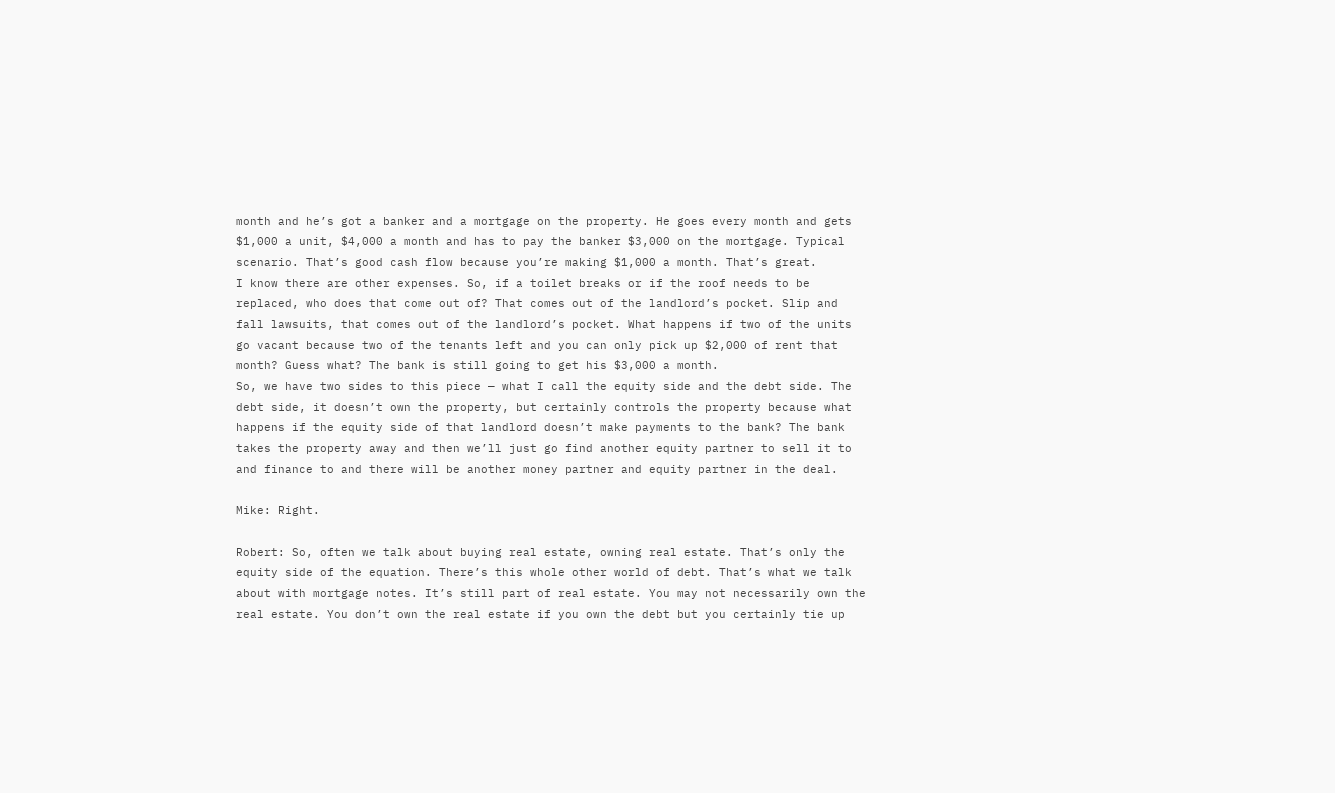month and he’s got a banker and a mortgage on the property. He goes every month and gets $1,000 a unit, $4,000 a month and has to pay the banker $3,000 on the mortgage. Typical scenario. That’s good cash flow because you’re making $1,000 a month. That’s great.
I know there are other expenses. So, if a toilet breaks or if the roof needs to be replaced, who does that come out of? That comes out of the landlord’s pocket. Slip and fall lawsuits, that comes out of the landlord’s pocket. What happens if two of the units go vacant because two of the tenants left and you can only pick up $2,000 of rent that month? Guess what? The bank is still going to get his $3,000 a month.
So, we have two sides to this piece — what I call the equity side and the debt side. The debt side, it doesn’t own the property, but certainly controls the property because what happens if the equity side of that landlord doesn’t make payments to the bank? The bank takes the property away and then we’ll just go find another equity partner to sell it to and finance to and there will be another money partner and equity partner in the deal.

Mike: Right.

Robert: So, often we talk about buying real estate, owning real estate. That’s only the equity side of the equation. There’s this whole other world of debt. That’s what we talk about with mortgage notes. It’s still part of real estate. You may not necessarily own the real estate. You don’t own the real estate if you own the debt but you certainly tie up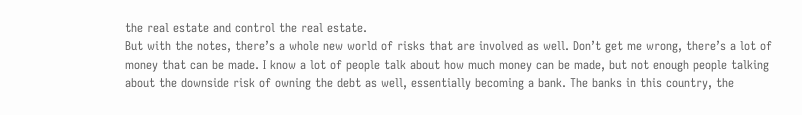the real estate and control the real estate.
But with the notes, there’s a whole new world of risks that are involved as well. Don’t get me wrong, there’s a lot of money that can be made. I know a lot of people talk about how much money can be made, but not enough people talking about the downside risk of owning the debt as well, essentially becoming a bank. The banks in this country, the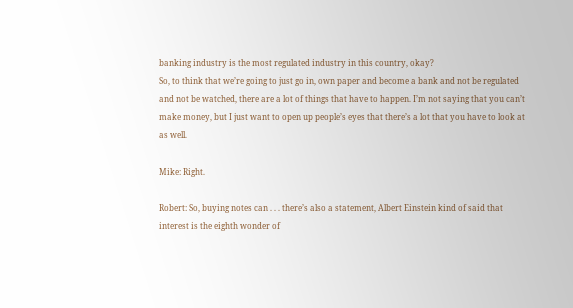banking industry is the most regulated industry in this country, okay?
So, to think that we’re going to just go in, own paper and become a bank and not be regulated and not be watched, there are a lot of things that have to happen. I’m not saying that you can’t make money, but I just want to open up people’s eyes that there’s a lot that you have to look at as well.

Mike: Right.

Robert: So, buying notes can . . . there’s also a statement, Albert Einstein kind of said that interest is the eighth wonder of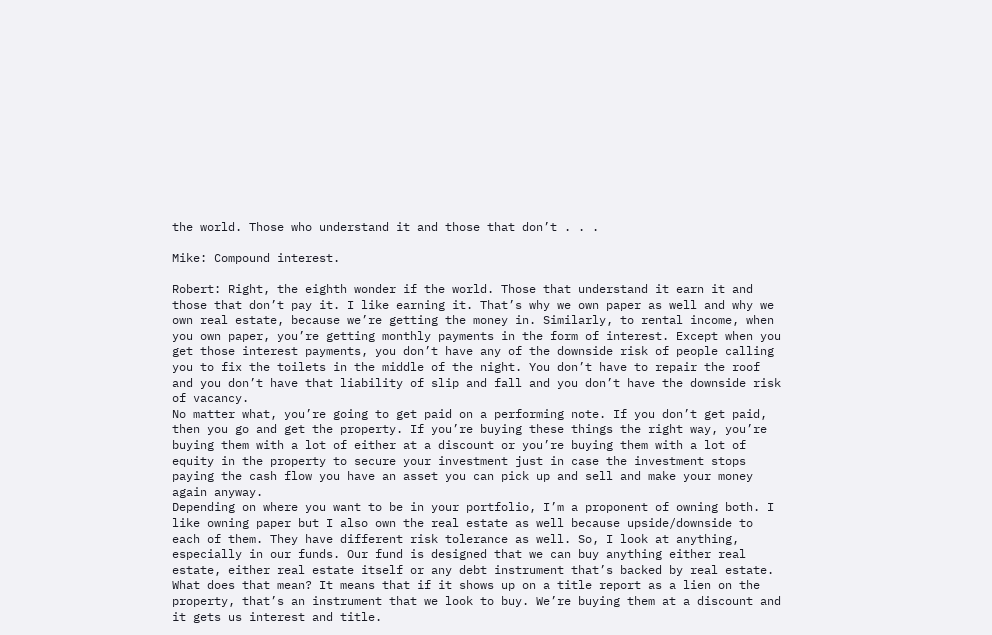the world. Those who understand it and those that don’t . . .

Mike: Compound interest.

Robert: Right, the eighth wonder if the world. Those that understand it earn it and those that don’t pay it. I like earning it. That’s why we own paper as well and why we own real estate, because we’re getting the money in. Similarly, to rental income, when you own paper, you’re getting monthly payments in the form of interest. Except when you get those interest payments, you don’t have any of the downside risk of people calling you to fix the toilets in the middle of the night. You don’t have to repair the roof and you don’t have that liability of slip and fall and you don’t have the downside risk of vacancy.
No matter what, you’re going to get paid on a performing note. If you don’t get paid, then you go and get the property. If you’re buying these things the right way, you’re buying them with a lot of either at a discount or you’re buying them with a lot of equity in the property to secure your investment just in case the investment stops paying the cash flow you have an asset you can pick up and sell and make your money again anyway.
Depending on where you want to be in your portfolio, I’m a proponent of owning both. I like owning paper but I also own the real estate as well because upside/downside to each of them. They have different risk tolerance as well. So, I look at anything, especially in our funds. Our fund is designed that we can buy anything either real estate, either real estate itself or any debt instrument that’s backed by real estate.
What does that mean? It means that if it shows up on a title report as a lien on the property, that’s an instrument that we look to buy. We’re buying them at a discount and it gets us interest and title.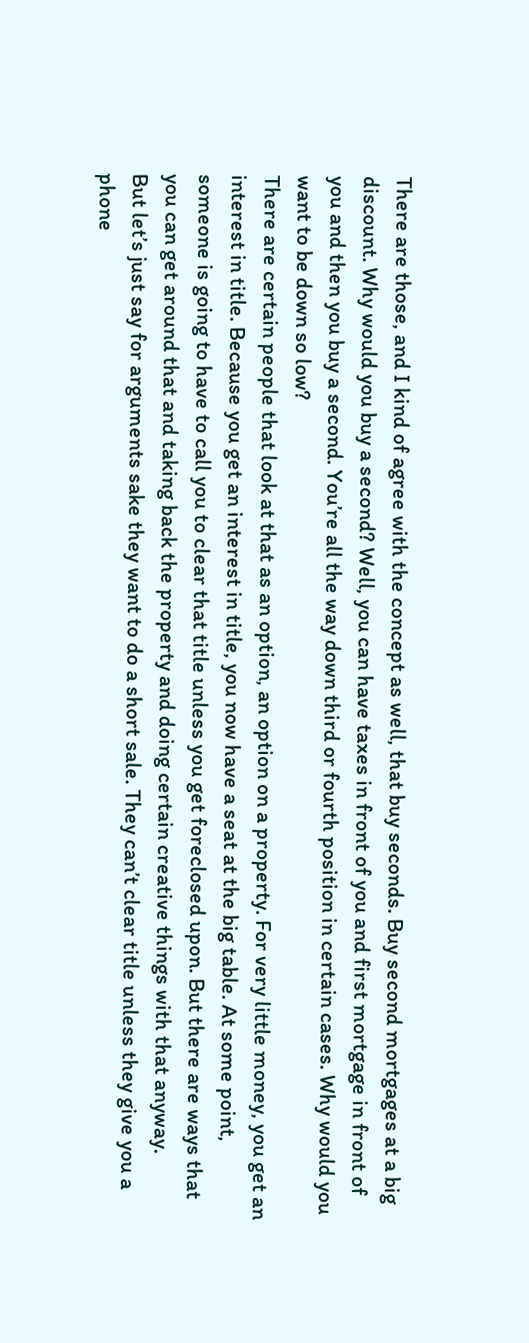There are those, and I kind of agree with the concept as well, that buy seconds. Buy second mortgages at a big discount. Why would you buy a second? Well, you can have taxes in front of you and first mortgage in front of you and then you buy a second. You’re all the way down third or fourth position in certain cases. Why would you want to be down so low?
There are certain people that look at that as an option, an option on a property. For very little money, you get an interest in title. Because you get an interest in title, you now have a seat at the big table. At some point, someone is going to have to call you to clear that title unless you get foreclosed upon. But there are ways that you can get around that and taking back the property and doing certain creative things with that anyway.
But let’s just say for arguments sake they want to do a short sale. They can’t clear title unless they give you a phone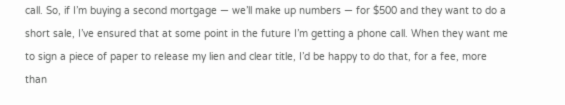call. So, if I’m buying a second mortgage — we’ll make up numbers — for $500 and they want to do a short sale, I’ve ensured that at some point in the future I’m getting a phone call. When they want me to sign a piece of paper to release my lien and clear title, I’d be happy to do that, for a fee, more than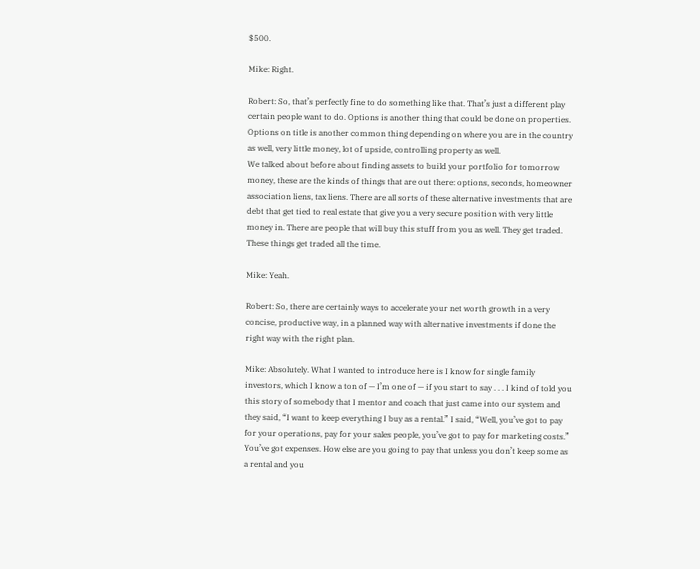$500.

Mike: Right.

Robert: So, that’s perfectly fine to do something like that. That’s just a different play certain people want to do. Options is another thing that could be done on properties. Options on title is another common thing depending on where you are in the country as well, very little money, lot of upside, controlling property as well.
We talked about before about finding assets to build your portfolio for tomorrow money, these are the kinds of things that are out there: options, seconds, homeowner association liens, tax liens. There are all sorts of these alternative investments that are debt that get tied to real estate that give you a very secure position with very little money in. There are people that will buy this stuff from you as well. They get traded. These things get traded all the time.

Mike: Yeah.

Robert: So, there are certainly ways to accelerate your net worth growth in a very concise, productive way, in a planned way with alternative investments if done the right way with the right plan.

Mike: Absolutely. What I wanted to introduce here is I know for single family investors, which I know a ton of — I’m one of — if you start to say . . . I kind of told you this story of somebody that I mentor and coach that just came into our system and they said, “I want to keep everything I buy as a rental.” I said, “Well, you’ve got to pay for your operations, pay for your sales people, you’ve got to pay for marketing costs.” You’ve got expenses. How else are you going to pay that unless you don’t keep some as a rental and you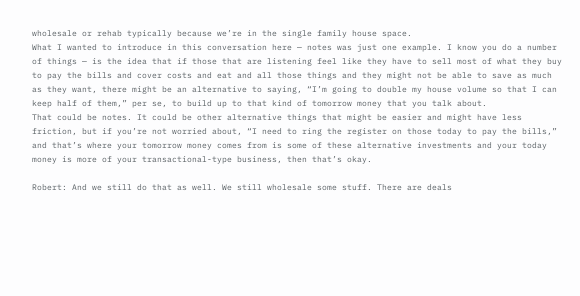wholesale or rehab typically because we’re in the single family house space.
What I wanted to introduce in this conversation here — notes was just one example. I know you do a number of things — is the idea that if those that are listening feel like they have to sell most of what they buy to pay the bills and cover costs and eat and all those things and they might not be able to save as much as they want, there might be an alternative to saying, “I’m going to double my house volume so that I can keep half of them,” per se, to build up to that kind of tomorrow money that you talk about.
That could be notes. It could be other alternative things that might be easier and might have less friction, but if you’re not worried about, “I need to ring the register on those today to pay the bills,” and that’s where your tomorrow money comes from is some of these alternative investments and your today money is more of your transactional-type business, then that’s okay.

Robert: And we still do that as well. We still wholesale some stuff. There are deals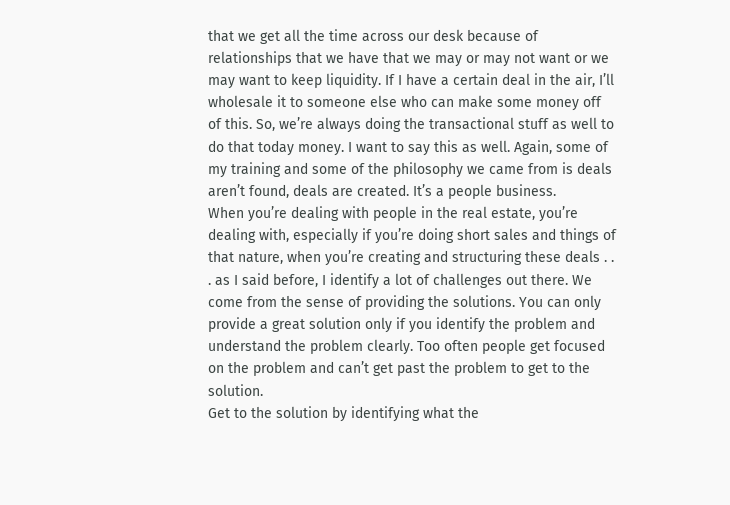that we get all the time across our desk because of relationships that we have that we may or may not want or we may want to keep liquidity. If I have a certain deal in the air, I’ll wholesale it to someone else who can make some money off of this. So, we’re always doing the transactional stuff as well to do that today money. I want to say this as well. Again, some of my training and some of the philosophy we came from is deals aren’t found, deals are created. It’s a people business.
When you’re dealing with people in the real estate, you’re dealing with, especially if you’re doing short sales and things of that nature, when you’re creating and structuring these deals . . . as I said before, I identify a lot of challenges out there. We come from the sense of providing the solutions. You can only provide a great solution only if you identify the problem and understand the problem clearly. Too often people get focused on the problem and can’t get past the problem to get to the solution.
Get to the solution by identifying what the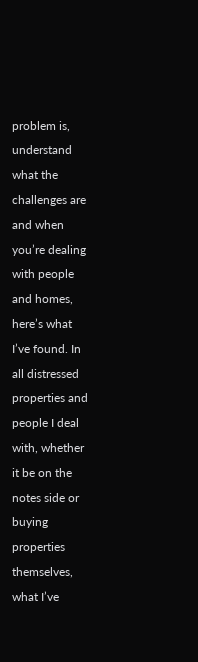problem is, understand what the challenges are and when you’re dealing with people and homes, here’s what I’ve found. In all distressed properties and people I deal with, whether it be on the notes side or buying properties themselves, what I’ve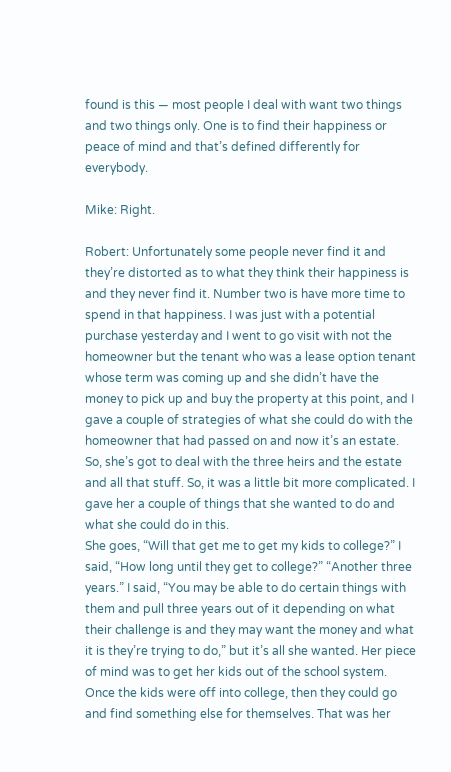found is this — most people I deal with want two things and two things only. One is to find their happiness or peace of mind and that’s defined differently for everybody.

Mike: Right.

Robert: Unfortunately some people never find it and they’re distorted as to what they think their happiness is and they never find it. Number two is have more time to spend in that happiness. I was just with a potential purchase yesterday and I went to go visit with not the homeowner but the tenant who was a lease option tenant whose term was coming up and she didn’t have the money to pick up and buy the property at this point, and I gave a couple of strategies of what she could do with the homeowner that had passed on and now it’s an estate. So, she’s got to deal with the three heirs and the estate and all that stuff. So, it was a little bit more complicated. I gave her a couple of things that she wanted to do and what she could do in this.
She goes, “Will that get me to get my kids to college?” I said, “How long until they get to college?” “Another three years.” I said, “You may be able to do certain things with them and pull three years out of it depending on what their challenge is and they may want the money and what it is they’re trying to do,” but it’s all she wanted. Her piece of mind was to get her kids out of the school system.
Once the kids were off into college, then they could go and find something else for themselves. That was her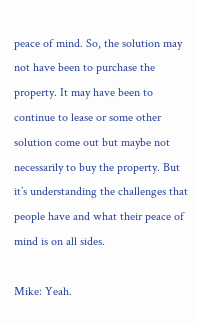peace of mind. So, the solution may not have been to purchase the property. It may have been to continue to lease or some other solution come out but maybe not necessarily to buy the property. But it’s understanding the challenges that people have and what their peace of mind is on all sides.

Mike: Yeah.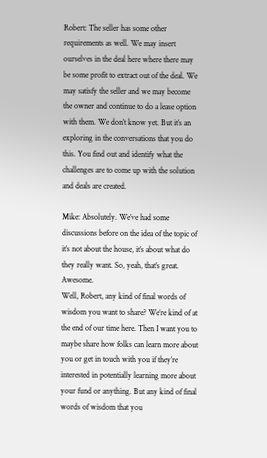Robert: The seller has some other requirements as well. We may insert ourselves in the deal here where there may be some profit to extract out of the deal. We may satisfy the seller and we may become the owner and continue to do a lease option with them. We don’t know yet. But it’s an exploring in the conversations that you do this. You find out and identify what the challenges are to come up with the solution and deals are created.

Mike: Absolutely. We’ve had some discussions before on the idea of the topic of it’s not about the house, it’s about what do they really want. So, yeah, that’s great. Awesome.
Well, Robert, any kind of final words of wisdom you want to share? We’re kind of at the end of our time here. Then I want you to maybe share how folks can learn more about you or get in touch with you if they’re interested in potentially learning more about your fund or anything. But any kind of final words of wisdom that you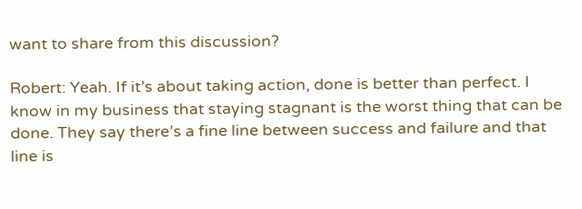want to share from this discussion?

Robert: Yeah. If it’s about taking action, done is better than perfect. I know in my business that staying stagnant is the worst thing that can be done. They say there’s a fine line between success and failure and that line is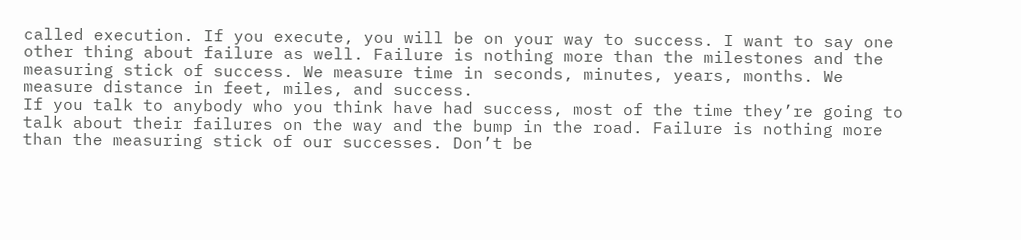called execution. If you execute, you will be on your way to success. I want to say one other thing about failure as well. Failure is nothing more than the milestones and the measuring stick of success. We measure time in seconds, minutes, years, months. We measure distance in feet, miles, and success.
If you talk to anybody who you think have had success, most of the time they’re going to talk about their failures on the way and the bump in the road. Failure is nothing more than the measuring stick of our successes. Don’t be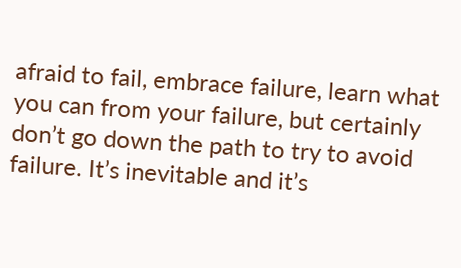afraid to fail, embrace failure, learn what you can from your failure, but certainly don’t go down the path to try to avoid failure. It’s inevitable and it’s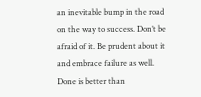an inevitable bump in the road on the way to success. Don’t be afraid of it. Be prudent about it and embrace failure as well. Done is better than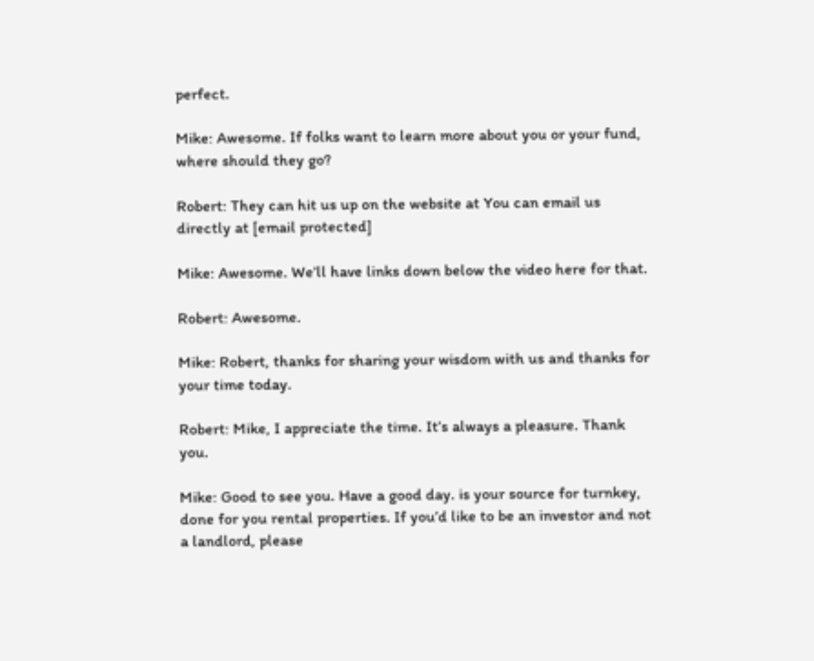perfect.

Mike: Awesome. If folks want to learn more about you or your fund, where should they go?

Robert: They can hit us up on the website at You can email us directly at [email protected]

Mike: Awesome. We’ll have links down below the video here for that.

Robert: Awesome.

Mike: Robert, thanks for sharing your wisdom with us and thanks for your time today.

Robert: Mike, I appreciate the time. It’s always a pleasure. Thank you.

Mike: Good to see you. Have a good day. is your source for turnkey, done for you rental properties. If you’d like to be an investor and not a landlord, please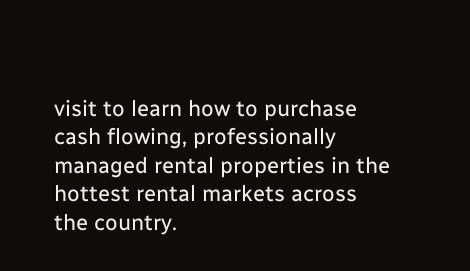visit to learn how to purchase cash flowing, professionally managed rental properties in the hottest rental markets across the country.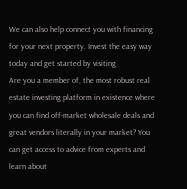We can also help connect you with financing for your next property. Invest the easy way today and get started by visiting
Are you a member of, the most robust real estate investing platform in existence where you can find off-market wholesale deals and great vendors literally in your market? You can get access to advice from experts and learn about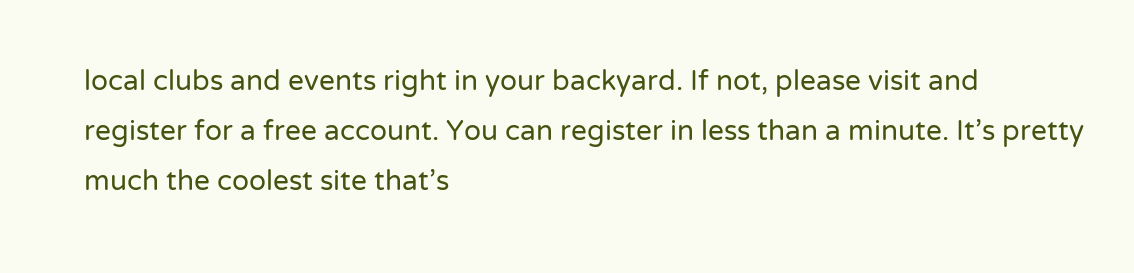local clubs and events right in your backyard. If not, please visit and register for a free account. You can register in less than a minute. It’s pretty much the coolest site that’s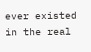ever existed in the real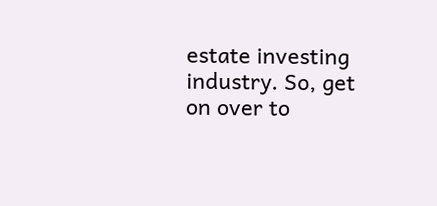estate investing industry. So, get on over to